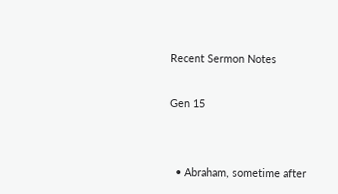Recent Sermon Notes

Gen 15


  • Abraham, sometime after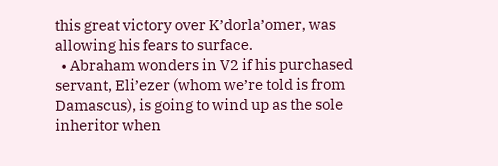this great victory over K’dorla’omer, was allowing his fears to surface.
  • Abraham wonders in V2 if his purchased servant, Eli’ezer (whom we’re told is from Damascus), is going to wind up as the sole inheritor when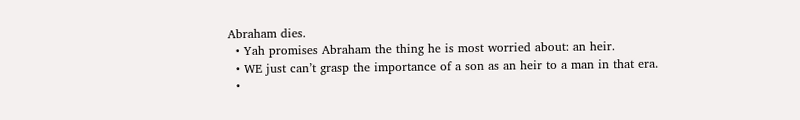Abraham dies.
  • Yah promises Abraham the thing he is most worried about: an heir.
  • WE just can’t grasp the importance of a son as an heir to a man in that era.
  •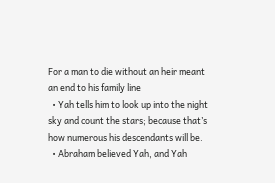For a man to die without an heir meant an end to his family line
  • Yah tells him to look up into the night sky and count the stars; because that’s how numerous his descendants will be.
  • Abraham believed Yah, and Yah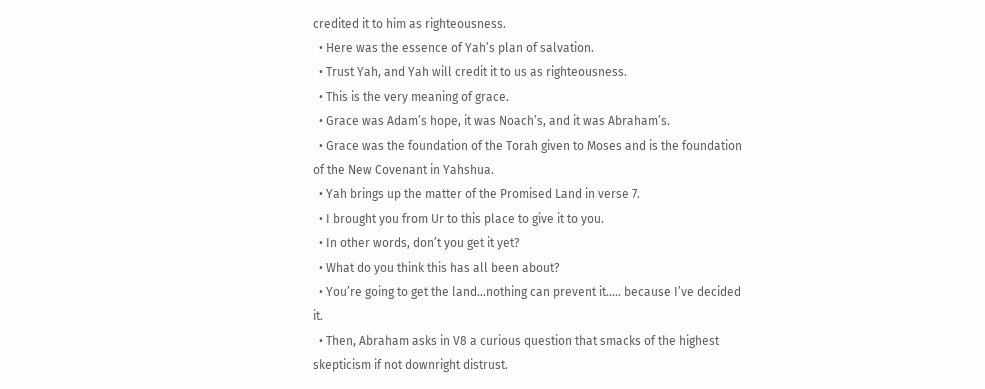credited it to him as righteousness.
  • Here was the essence of Yah’s plan of salvation.
  • Trust Yah, and Yah will credit it to us as righteousness.
  • This is the very meaning of grace.
  • Grace was Adam’s hope, it was Noach’s, and it was Abraham’s.
  • Grace was the foundation of the Torah given to Moses and is the foundation of the New Covenant in Yahshua.
  • Yah brings up the matter of the Promised Land in verse 7.
  • I brought you from Ur to this place to give it to you.
  • In other words, don’t you get it yet?
  • What do you think this has all been about?
  • You’re going to get the land…nothing can prevent it….. because I’ve decided it.
  • Then, Abraham asks in V8 a curious question that smacks of the highest skepticism if not downright distrust.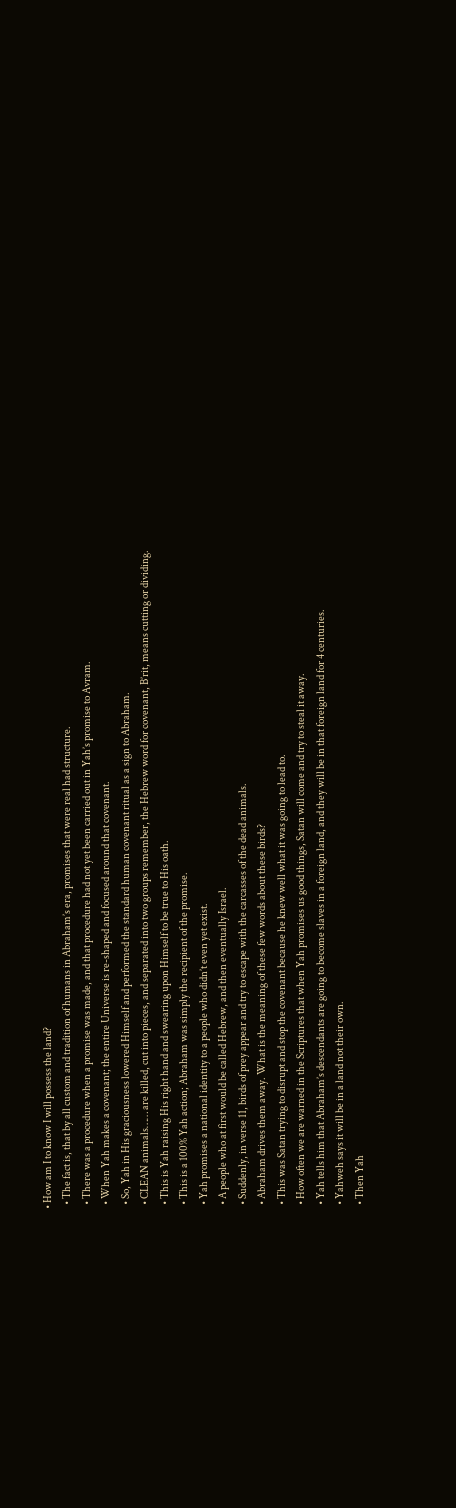• How am I to know I will possess the land?
  • The fact is, that by all custom and tradition of humans in Abraham’s era, promises that were real had structure.
  • There was a procedure when a promise was made, and that procedure had not yet been carried out in Yah’s promise to Avram.
  • When Yah makes a covenant; the entire Universe is re-shaped and focused around that covenant.
  • So, Yah in His graciousness lowered Himself and performed the standard human covenant ritual as a sign to Abraham.
  • CLEAN animals…… are killed, cut into pieces, and separated into two groups remember, the Hebrew word for covenant, B’rit, means cutting or dividing.
  • This is Yah raising His right hand and swearing upon Himself to be true to His oath.
  • This is a 100% Yah action; Abraham was simply the recipient of the promise.
  • Yah promises a national identity to a people who didn’t even yet exist.
  • A people who at first would be called Hebrew, and then eventually Israel.
  • Suddenly, in verse 11, birds of prey appear and try to escape with the carcasses of the dead animals.
  • Abraham drives them away. What is the meaning of these few words about these birds?
  • This was Satan trying to disrupt and stop the covenant because he knew well what it was going to lead to.
  • How often we are warned in the Scriptures that when Yah promises us good things, Satan will come and try to steal it away.
  • Yah tells him that Abraham’s descendants are going to become slaves in a foreign land, and they will be in that foreign land for 4 centuries.
  • Yahweh says it will be in a land not their own.
  • Then Yah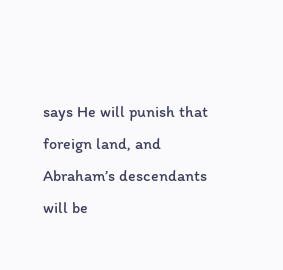says He will punish that foreign land, and Abraham’s descendants will be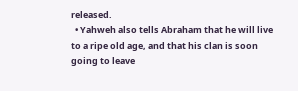released.
  • Yahweh also tells Abraham that he will live to a ripe old age, and that his clan is soon going to leave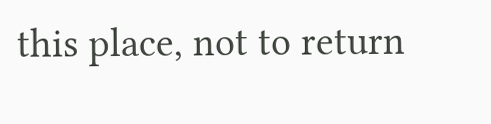this place, not to return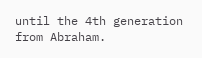until the 4th generation from Abraham.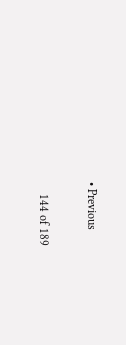• Previous

    144 of 189